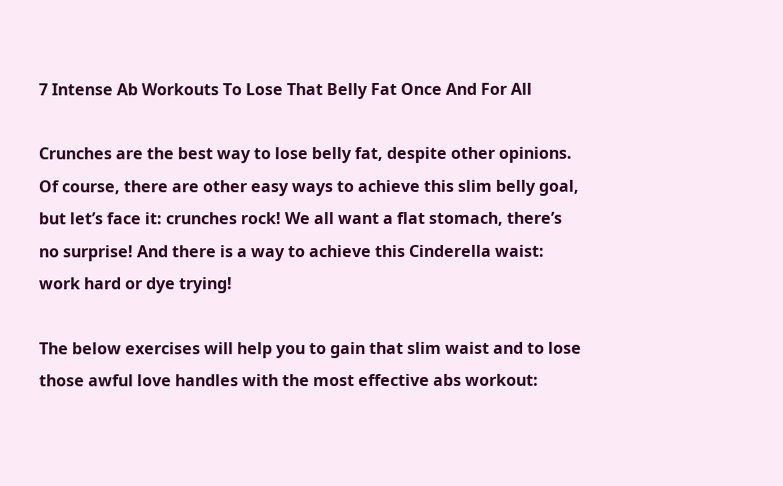7 Intense Ab Workouts To Lose That Belly Fat Once And For All

Crunches are the best way to lose belly fat, despite other opinions. Of course, there are other easy ways to achieve this slim belly goal, but let’s face it: crunches rock! We all want a flat stomach, there’s no surprise! And there is a way to achieve this Cinderella waist: work hard or dye trying!

The below exercises will help you to gain that slim waist and to lose those awful love handles with the most effective abs workout: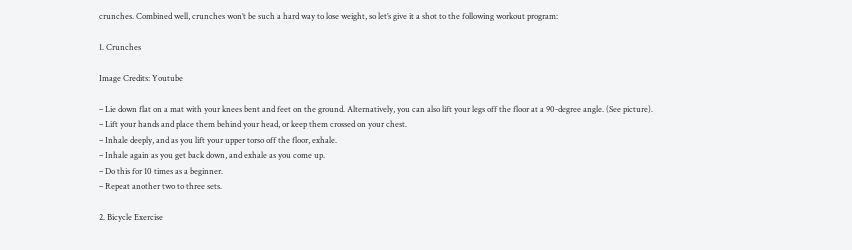crunches. Combined well, crunches won’t be such a hard way to lose weight, so let’s give it a shot to the following workout program:

1. Crunches

Image Credits: Youtube

– Lie down flat on a mat with your knees bent and feet on the ground. Alternatively, you can also lift your legs off the floor at a 90-degree angle. (See picture).
– Lift your hands and place them behind your head, or keep them crossed on your chest.
– Inhale deeply, and as you lift your upper torso off the floor, exhale.
– Inhale again as you get back down, and exhale as you come up.
– Do this for 10 times as a beginner.
– Repeat another two to three sets.

2. Bicycle Exercise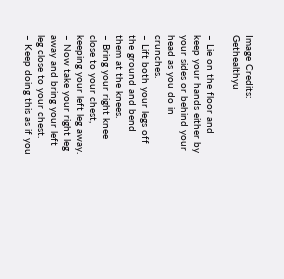Image Credits: Gethealthyu

– Lie on the floor and keep your hands either by your sides or behind your head as you do in crunches.
– Lift both your legs off the ground and bend them at the knees.
– Bring your right knee close to your chest, keeping your left leg away.
– Now take your right leg away and bring your left leg close to your chest.
– Keep doing this as if you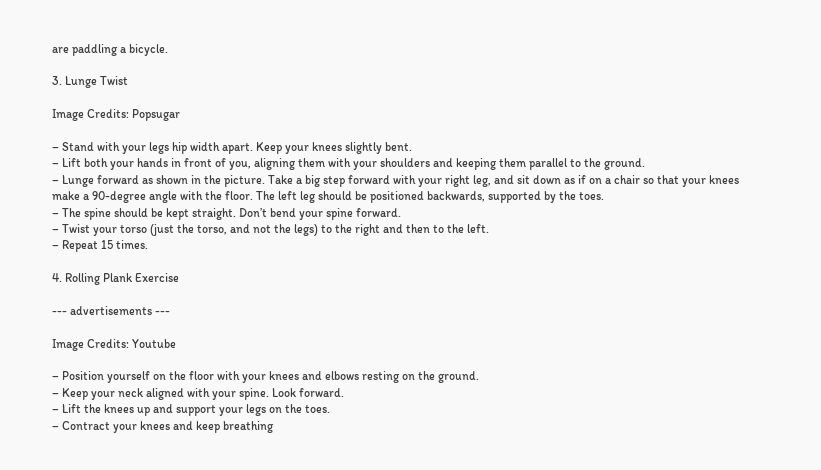are paddling a bicycle.

3. Lunge Twist

Image Credits: Popsugar

– Stand with your legs hip width apart. Keep your knees slightly bent.
– Lift both your hands in front of you, aligning them with your shoulders and keeping them parallel to the ground.
– Lunge forward as shown in the picture. Take a big step forward with your right leg, and sit down as if on a chair so that your knees make a 90-degree angle with the floor. The left leg should be positioned backwards, supported by the toes.
– The spine should be kept straight. Don’t bend your spine forward.
– Twist your torso (just the torso, and not the legs) to the right and then to the left.
– Repeat 15 times.

4. Rolling Plank Exercise

--- advertisements ---

Image Credits: Youtube

– Position yourself on the floor with your knees and elbows resting on the ground.
– Keep your neck aligned with your spine. Look forward.
– Lift the knees up and support your legs on the toes.
– Contract your knees and keep breathing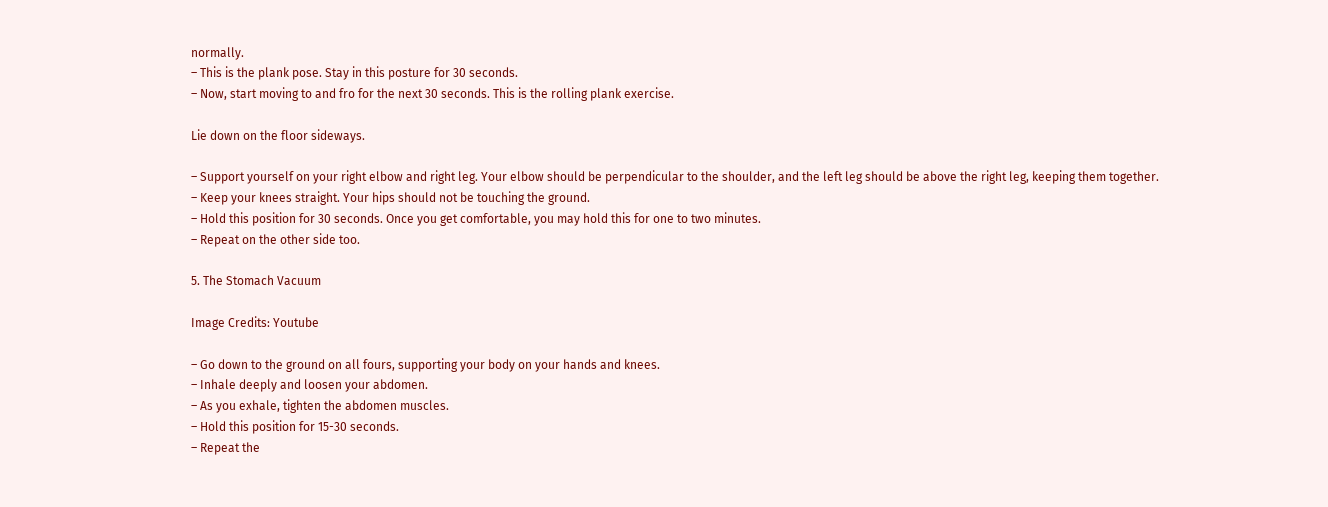normally.
– This is the plank pose. Stay in this posture for 30 seconds.
– Now, start moving to and fro for the next 30 seconds. This is the rolling plank exercise.

Lie down on the floor sideways.

– Support yourself on your right elbow and right leg. Your elbow should be perpendicular to the shoulder, and the left leg should be above the right leg, keeping them together.
– Keep your knees straight. Your hips should not be touching the ground.
– Hold this position for 30 seconds. Once you get comfortable, you may hold this for one to two minutes.
– Repeat on the other side too.

5. The Stomach Vacuum

Image Credits: Youtube

– Go down to the ground on all fours, supporting your body on your hands and knees.
– Inhale deeply and loosen your abdomen.
– As you exhale, tighten the abdomen muscles.
– Hold this position for 15-30 seconds.
– Repeat the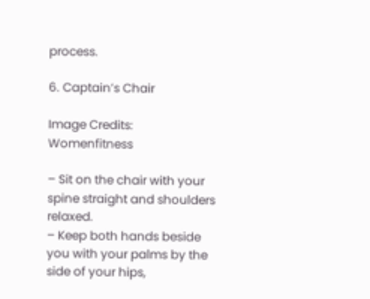process.

6. Captain’s Chair

Image Credits: Womenfitness

– Sit on the chair with your spine straight and shoulders relaxed.
– Keep both hands beside you with your palms by the side of your hips,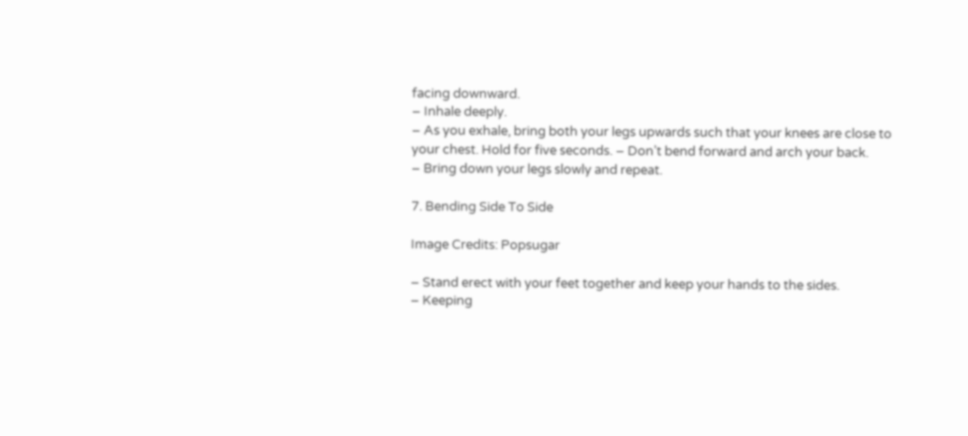facing downward.
– Inhale deeply.
– As you exhale, bring both your legs upwards such that your knees are close to your chest. Hold for five seconds. – Don’t bend forward and arch your back.
– Bring down your legs slowly and repeat.

7. Bending Side To Side

Image Credits: Popsugar

– Stand erect with your feet together and keep your hands to the sides.
– Keeping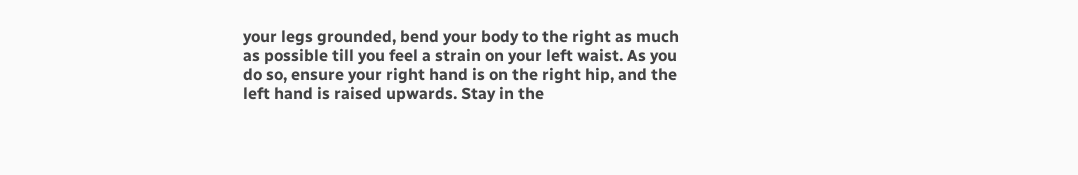your legs grounded, bend your body to the right as much as possible till you feel a strain on your left waist. As you do so, ensure your right hand is on the right hip, and the left hand is raised upwards. Stay in the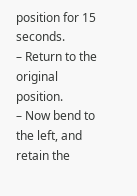position for 15 seconds.
– Return to the original position.
– Now bend to the left, and retain the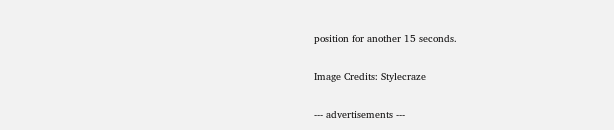position for another 15 seconds.

Image Credits: Stylecraze

--- advertisements ---